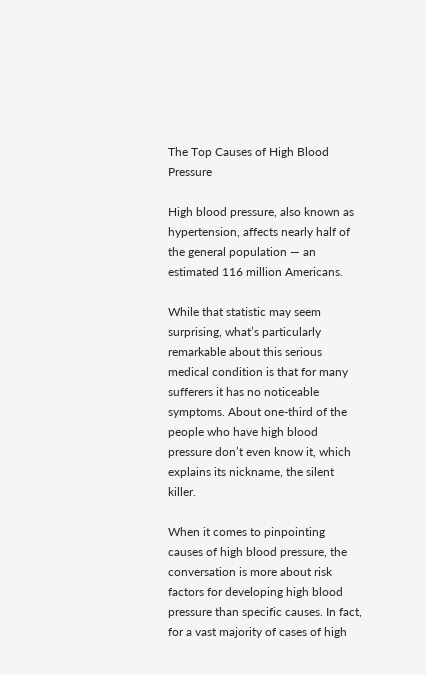The Top Causes of High Blood Pressure

High blood pressure, also known as hypertension, affects nearly half of the general population — an estimated 116 million Americans.

While that statistic may seem surprising, what’s particularly remarkable about this serious medical condition is that for many sufferers it has no noticeable symptoms. About one-third of the people who have high blood pressure don’t even know it, which explains its nickname, the silent killer.

When it comes to pinpointing causes of high blood pressure, the conversation is more about risk factors for developing high blood pressure than specific causes. In fact, for a vast majority of cases of high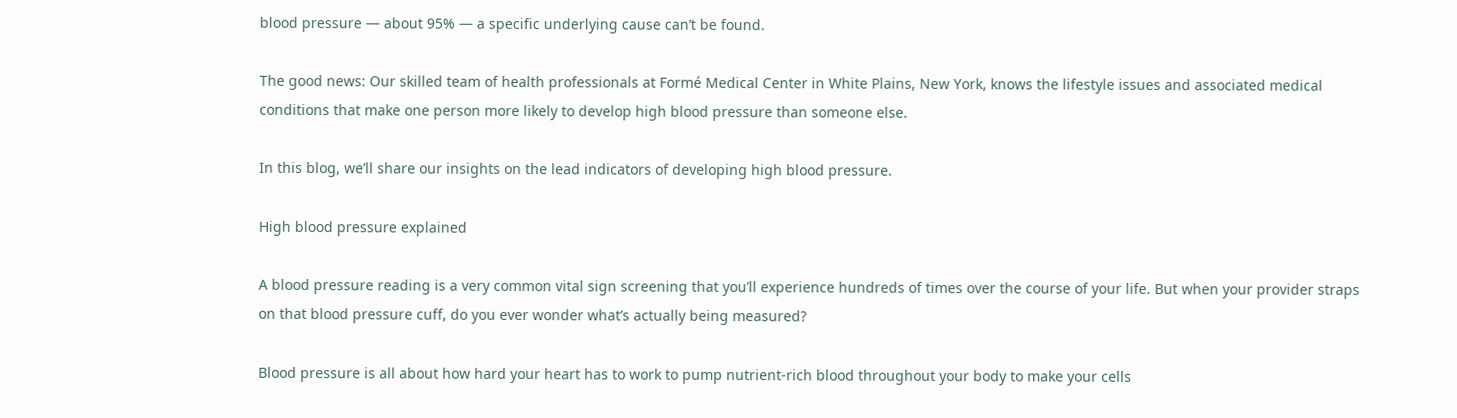blood pressure — about 95% — a specific underlying cause can’t be found.

The good news: Our skilled team of health professionals at Formé Medical Center in White Plains, New York, knows the lifestyle issues and associated medical conditions that make one person more likely to develop high blood pressure than someone else.

In this blog, we’ll share our insights on the lead indicators of developing high blood pressure.

High blood pressure explained

A blood pressure reading is a very common vital sign screening that you’ll experience hundreds of times over the course of your life. But when your provider straps on that blood pressure cuff, do you ever wonder what’s actually being measured?

Blood pressure is all about how hard your heart has to work to pump nutrient-rich blood throughout your body to make your cells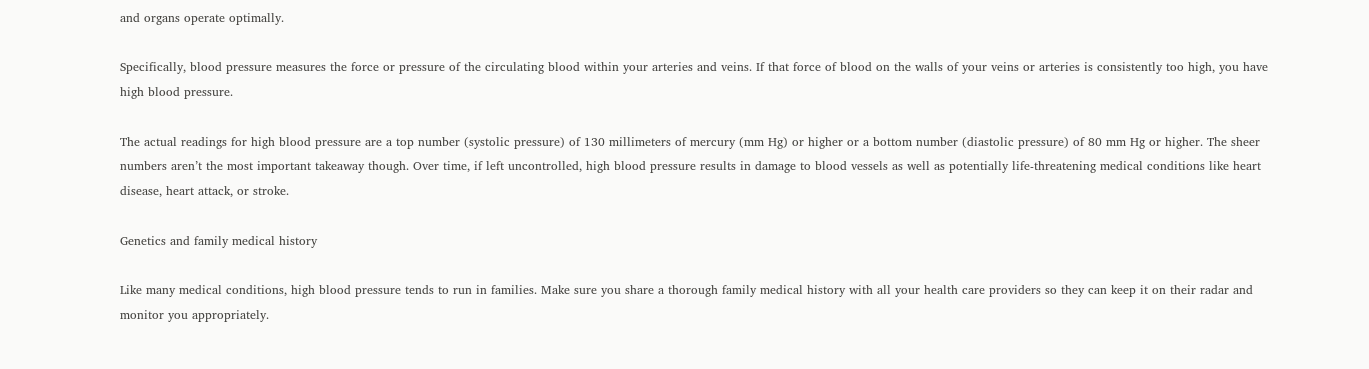and organs operate optimally.

Specifically, blood pressure measures the force or pressure of the circulating blood within your arteries and veins. If that force of blood on the walls of your veins or arteries is consistently too high, you have high blood pressure.

The actual readings for high blood pressure are a top number (systolic pressure) of 130 millimeters of mercury (mm Hg) or higher or a bottom number (diastolic pressure) of 80 mm Hg or higher. The sheer numbers aren’t the most important takeaway though. Over time, if left uncontrolled, high blood pressure results in damage to blood vessels as well as potentially life-threatening medical conditions like heart disease, heart attack, or stroke.

Genetics and family medical history

Like many medical conditions, high blood pressure tends to run in families. Make sure you share a thorough family medical history with all your health care providers so they can keep it on their radar and monitor you appropriately.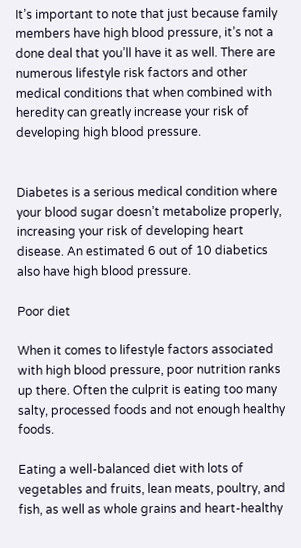It’s important to note that just because family members have high blood pressure, it’s not a done deal that you’ll have it as well. There are numerous lifestyle risk factors and other medical conditions that when combined with heredity can greatly increase your risk of developing high blood pressure.


Diabetes is a serious medical condition where your blood sugar doesn’t metabolize properly, increasing your risk of developing heart disease. An estimated 6 out of 10 diabetics also have high blood pressure.

Poor diet

When it comes to lifestyle factors associated with high blood pressure, poor nutrition ranks up there. Often the culprit is eating too many salty, processed foods and not enough healthy foods.

Eating a well-balanced diet with lots of vegetables and fruits, lean meats, poultry, and fish, as well as whole grains and heart-healthy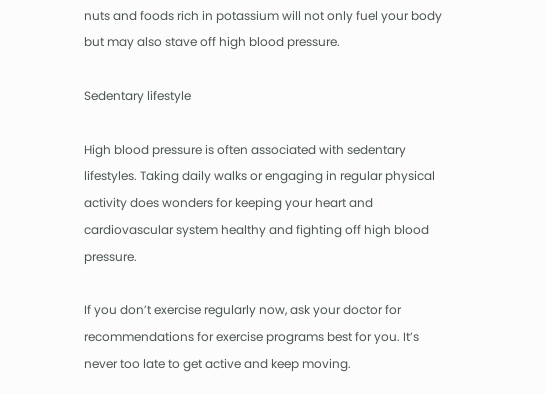nuts and foods rich in potassium will not only fuel your body but may also stave off high blood pressure.

Sedentary lifestyle

High blood pressure is often associated with sedentary lifestyles. Taking daily walks or engaging in regular physical activity does wonders for keeping your heart and cardiovascular system healthy and fighting off high blood pressure.

If you don’t exercise regularly now, ask your doctor for recommendations for exercise programs best for you. It’s never too late to get active and keep moving.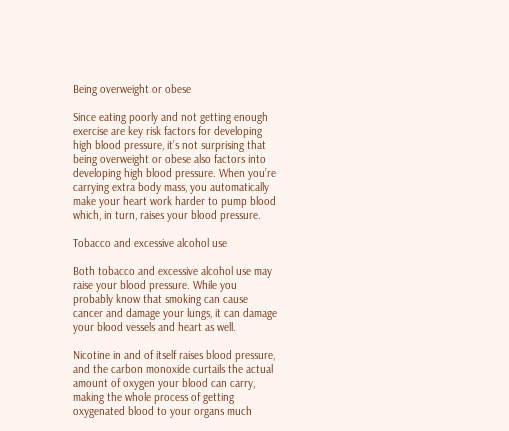Being overweight or obese

Since eating poorly and not getting enough exercise are key risk factors for developing high blood pressure, it’s not surprising that being overweight or obese also factors into developing high blood pressure. When you’re carrying extra body mass, you automatically make your heart work harder to pump blood which, in turn, raises your blood pressure.

Tobacco and excessive alcohol use

Both tobacco and excessive alcohol use may raise your blood pressure. While you probably know that smoking can cause cancer and damage your lungs, it can damage your blood vessels and heart as well.

Nicotine in and of itself raises blood pressure, and the carbon monoxide curtails the actual amount of oxygen your blood can carry, making the whole process of getting oxygenated blood to your organs much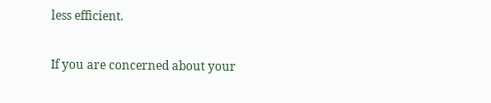less efficient.

If you are concerned about your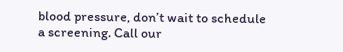blood pressure, don’t wait to schedule a screening. Call our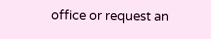office or request an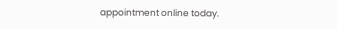appointment online today.